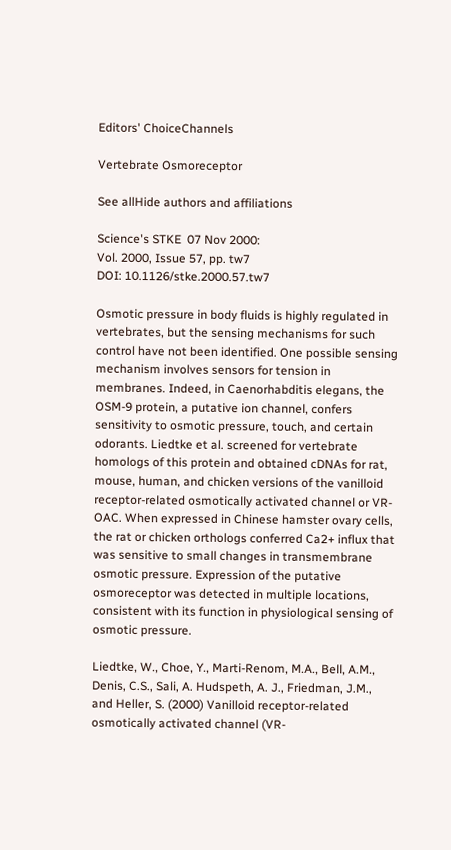Editors' ChoiceChannels

Vertebrate Osmoreceptor

See allHide authors and affiliations

Science's STKE  07 Nov 2000:
Vol. 2000, Issue 57, pp. tw7
DOI: 10.1126/stke.2000.57.tw7

Osmotic pressure in body fluids is highly regulated in vertebrates, but the sensing mechanisms for such control have not been identified. One possible sensing mechanism involves sensors for tension in membranes. Indeed, in Caenorhabditis elegans, the OSM-9 protein, a putative ion channel, confers sensitivity to osmotic pressure, touch, and certain odorants. Liedtke et al. screened for vertebrate homologs of this protein and obtained cDNAs for rat, mouse, human, and chicken versions of the vanilloid receptor-related osmotically activated channel or VR-OAC. When expressed in Chinese hamster ovary cells, the rat or chicken orthologs conferred Ca2+ influx that was sensitive to small changes in transmembrane osmotic pressure. Expression of the putative osmoreceptor was detected in multiple locations, consistent with its function in physiological sensing of osmotic pressure.

Liedtke, W., Choe, Y., Marti-Renom, M.A., Bell, A.M., Denis, C.S., Sali, A. Hudspeth, A. J., Friedman, J.M., and Heller, S. (2000) Vanilloid receptor-related osmotically activated channel (VR-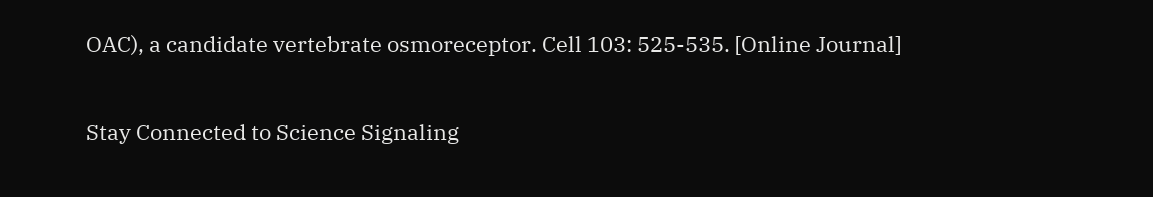OAC), a candidate vertebrate osmoreceptor. Cell 103: 525-535. [Online Journal]

Stay Connected to Science Signaling